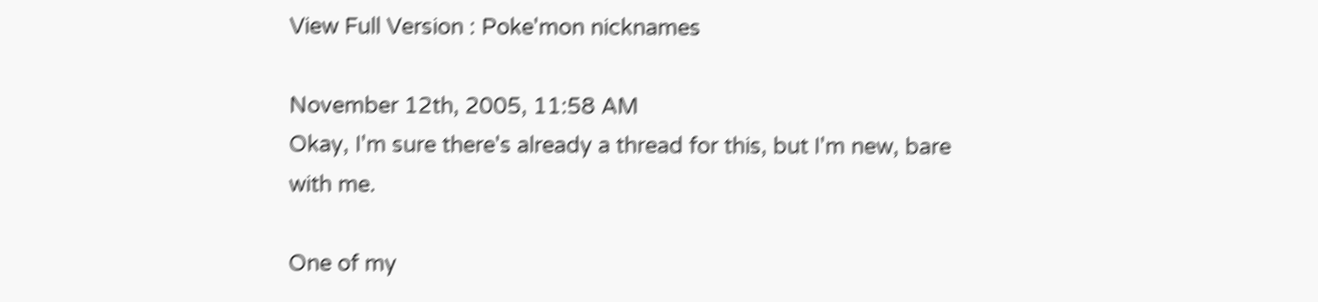View Full Version : Poke'mon nicknames

November 12th, 2005, 11:58 AM
Okay, I'm sure there's already a thread for this, but I'm new, bare with me.

One of my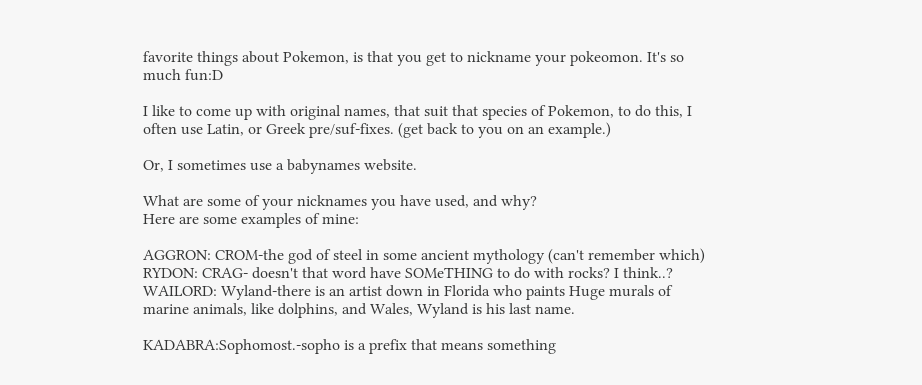favorite things about Pokemon, is that you get to nickname your pokeomon. It's so much fun:D

I like to come up with original names, that suit that species of Pokemon, to do this, I often use Latin, or Greek pre/suf-fixes. (get back to you on an example.)

Or, I sometimes use a babynames website.

What are some of your nicknames you have used, and why?
Here are some examples of mine:

AGGRON: CROM-the god of steel in some ancient mythology (can't remember which)
RYDON: CRAG- doesn't that word have SOMeTHING to do with rocks? I think..?
WAILORD: Wyland-there is an artist down in Florida who paints Huge murals of marine animals, like dolphins, and Wales, Wyland is his last name.

KADABRA:Sophomost.-sopho is a prefix that means something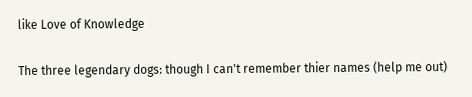like Love of Knowledge

The three legendary dogs: though I can't remember thier names (help me out)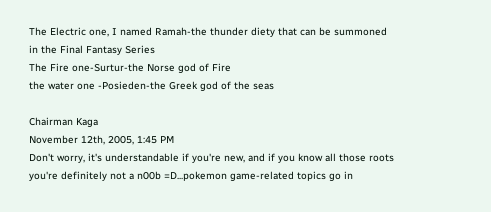The Electric one, I named Ramah-the thunder diety that can be summoned in the Final Fantasy Series
The Fire one-Surtur-the Norse god of Fire
the water one -Posieden-the Greek god of the seas

Chairman Kaga
November 12th, 2005, 1:45 PM
Don't worry, it's understandable if you're new, and if you know all those roots you're definitely not a n00b =D...pokemon game-related topics go in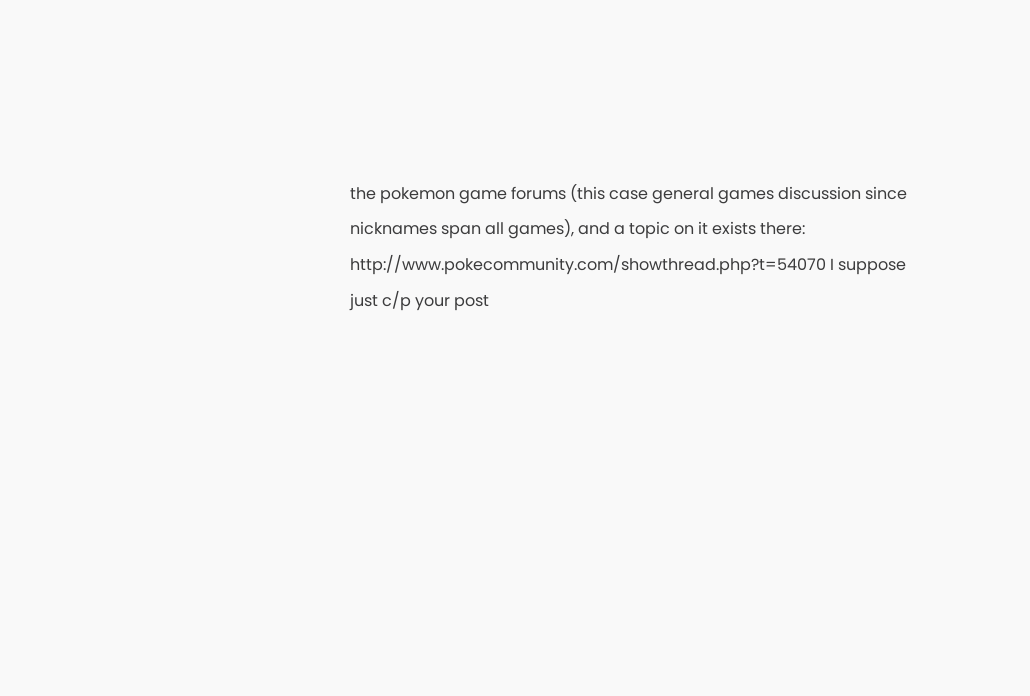the pokemon game forums (this case general games discussion since nicknames span all games), and a topic on it exists there: http://www.pokecommunity.com/showthread.php?t=54070 I suppose just c/p your post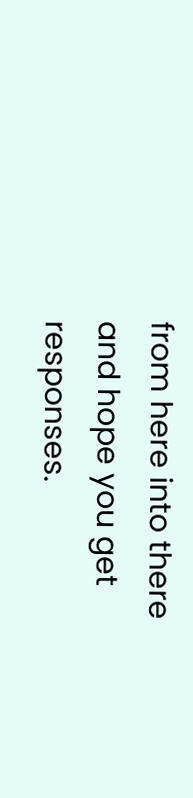from here into there and hope you get responses.